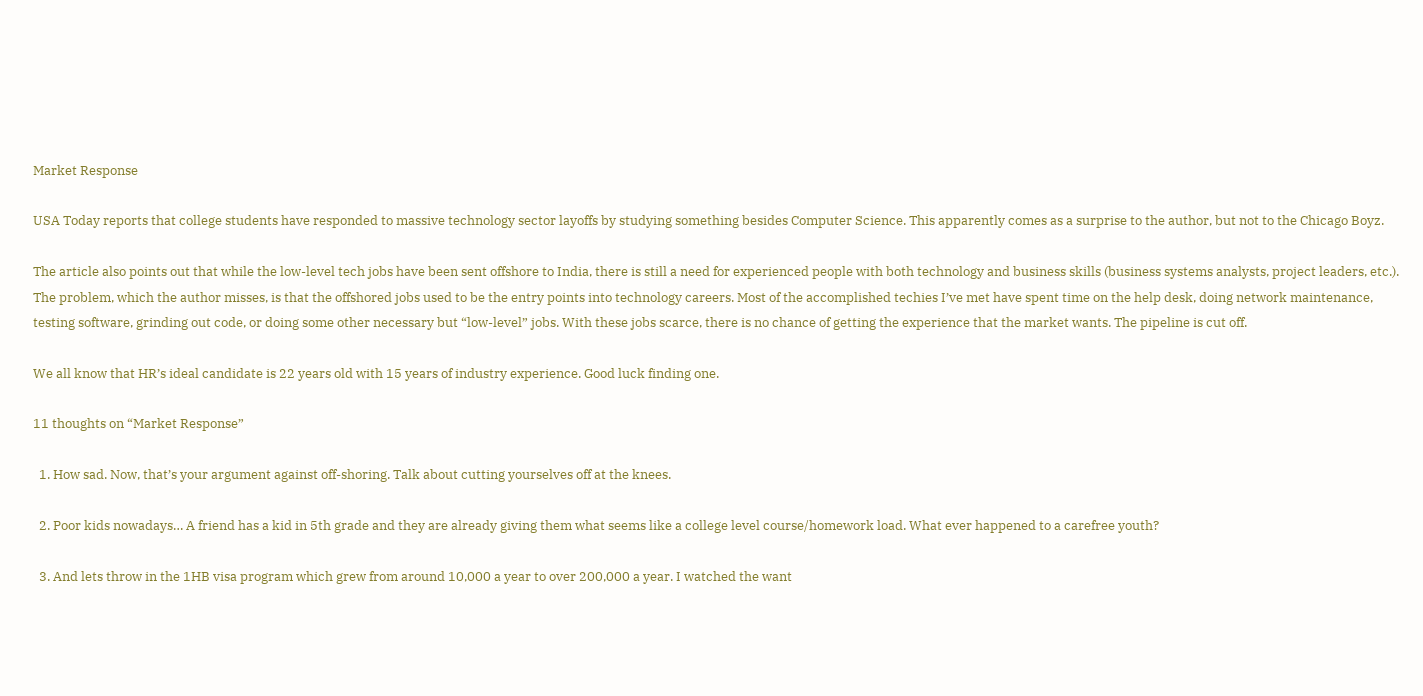Market Response

USA Today reports that college students have responded to massive technology sector layoffs by studying something besides Computer Science. This apparently comes as a surprise to the author, but not to the Chicago Boyz.

The article also points out that while the low-level tech jobs have been sent offshore to India, there is still a need for experienced people with both technology and business skills (business systems analysts, project leaders, etc.). The problem, which the author misses, is that the offshored jobs used to be the entry points into technology careers. Most of the accomplished techies I’ve met have spent time on the help desk, doing network maintenance, testing software, grinding out code, or doing some other necessary but “low-level” jobs. With these jobs scarce, there is no chance of getting the experience that the market wants. The pipeline is cut off.

We all know that HR’s ideal candidate is 22 years old with 15 years of industry experience. Good luck finding one.

11 thoughts on “Market Response”

  1. How sad. Now, that’s your argument against off-shoring. Talk about cutting yourselves off at the knees.

  2. Poor kids nowadays… A friend has a kid in 5th grade and they are already giving them what seems like a college level course/homework load. What ever happened to a carefree youth?

  3. And lets throw in the 1HB visa program which grew from around 10,000 a year to over 200,000 a year. I watched the want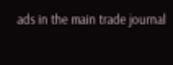ads in the main trade journal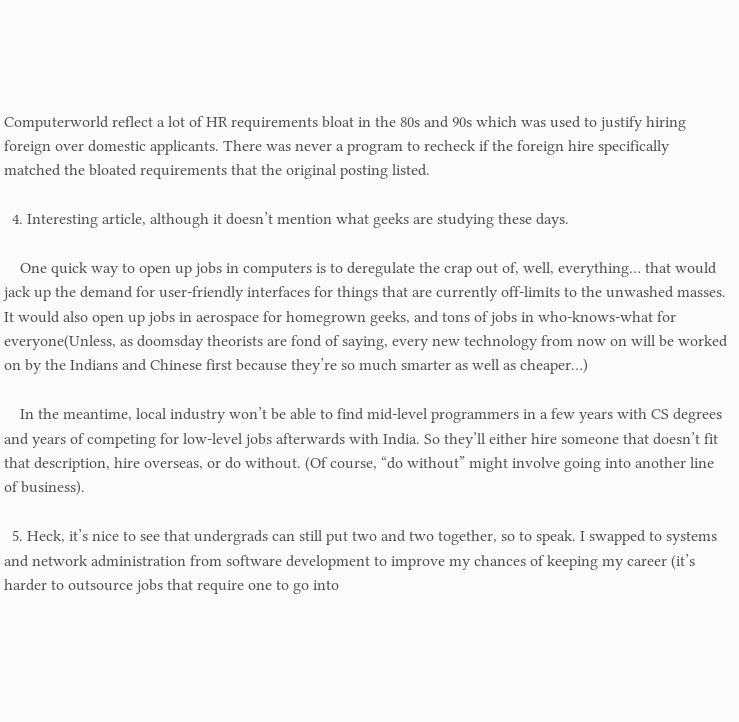Computerworld reflect a lot of HR requirements bloat in the 80s and 90s which was used to justify hiring foreign over domestic applicants. There was never a program to recheck if the foreign hire specifically matched the bloated requirements that the original posting listed.

  4. Interesting article, although it doesn’t mention what geeks are studying these days.

    One quick way to open up jobs in computers is to deregulate the crap out of, well, everything… that would jack up the demand for user-friendly interfaces for things that are currently off-limits to the unwashed masses. It would also open up jobs in aerospace for homegrown geeks, and tons of jobs in who-knows-what for everyone(Unless, as doomsday theorists are fond of saying, every new technology from now on will be worked on by the Indians and Chinese first because they’re so much smarter as well as cheaper…)

    In the meantime, local industry won’t be able to find mid-level programmers in a few years with CS degrees and years of competing for low-level jobs afterwards with India. So they’ll either hire someone that doesn’t fit that description, hire overseas, or do without. (Of course, “do without” might involve going into another line of business).

  5. Heck, it’s nice to see that undergrads can still put two and two together, so to speak. I swapped to systems and network administration from software development to improve my chances of keeping my career (it’s harder to outsource jobs that require one to go into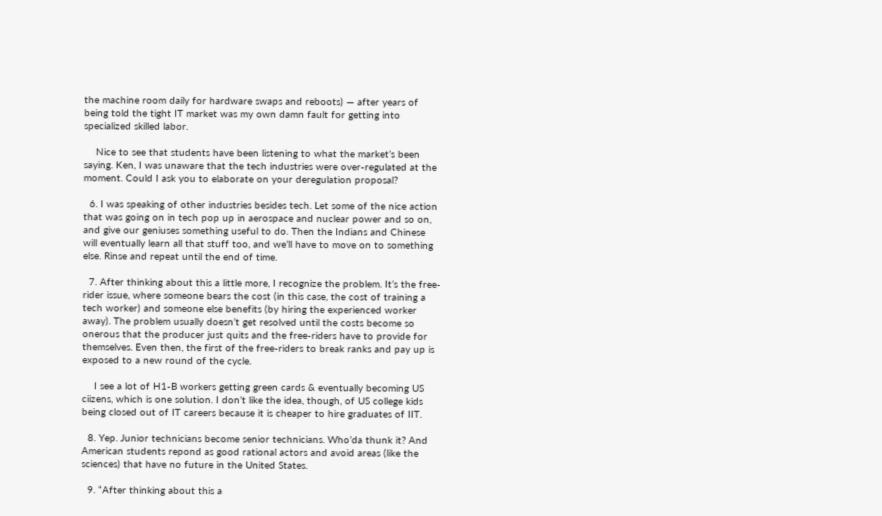the machine room daily for hardware swaps and reboots) — after years of being told the tight IT market was my own damn fault for getting into specialized skilled labor.

    Nice to see that students have been listening to what the market’s been saying. Ken, I was unaware that the tech industries were over-regulated at the moment. Could I ask you to elaborate on your deregulation proposal?

  6. I was speaking of other industries besides tech. Let some of the nice action that was going on in tech pop up in aerospace and nuclear power and so on, and give our geniuses something useful to do. Then the Indians and Chinese will eventually learn all that stuff too, and we’ll have to move on to something else. Rinse and repeat until the end of time.

  7. After thinking about this a little more, I recognize the problem. It’s the free-rider issue, where someone bears the cost (in this case, the cost of training a tech worker) and someone else benefits (by hiring the experienced worker away). The problem usually doesn’t get resolved until the costs become so onerous that the producer just quits and the free-riders have to provide for themselves. Even then, the first of the free-riders to break ranks and pay up is exposed to a new round of the cycle.

    I see a lot of H1-B workers getting green cards & eventually becoming US ciizens, which is one solution. I don’t like the idea, though, of US college kids being closed out of IT careers because it is cheaper to hire graduates of IIT.

  8. Yep. Junior technicians become senior technicians. Who’da thunk it? And American students repond as good rational actors and avoid areas (like the sciences) that have no future in the United States.

  9. “After thinking about this a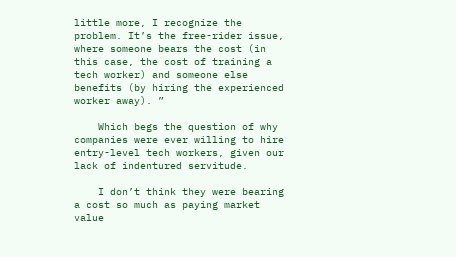little more, I recognize the problem. It’s the free-rider issue, where someone bears the cost (in this case, the cost of training a tech worker) and someone else benefits (by hiring the experienced worker away). ”

    Which begs the question of why companies were ever willing to hire entry-level tech workers, given our lack of indentured servitude.

    I don’t think they were bearing a cost so much as paying market value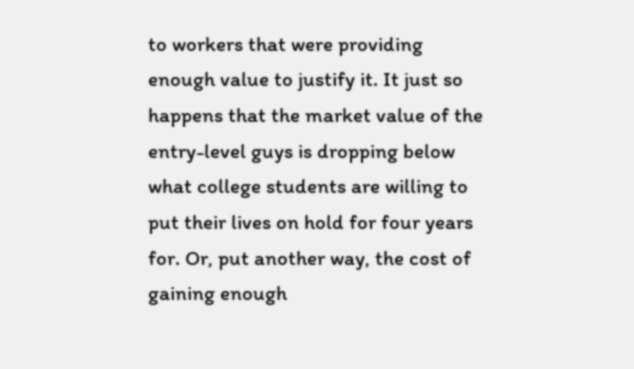to workers that were providing enough value to justify it. It just so happens that the market value of the entry-level guys is dropping below what college students are willing to put their lives on hold for four years for. Or, put another way, the cost of gaining enough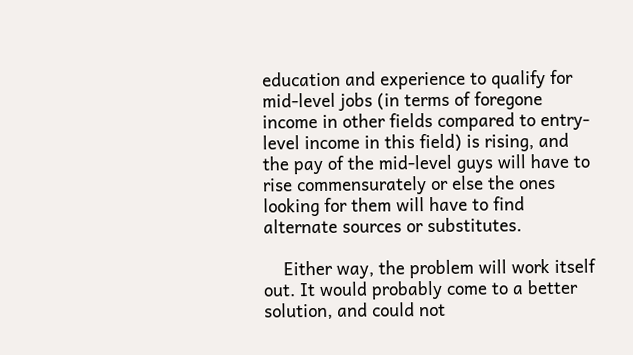education and experience to qualify for mid-level jobs (in terms of foregone income in other fields compared to entry-level income in this field) is rising, and the pay of the mid-level guys will have to rise commensurately or else the ones looking for them will have to find alternate sources or substitutes.

    Either way, the problem will work itself out. It would probably come to a better solution, and could not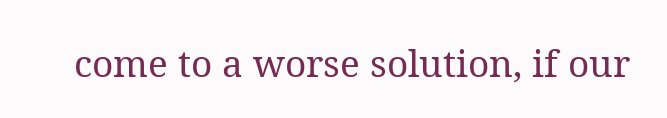come to a worse solution, if our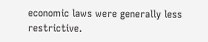economic laws were generally less restrictive.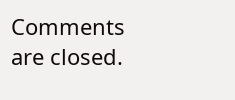Comments are closed.